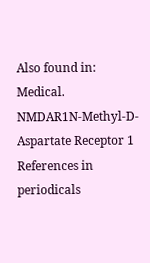Also found in: Medical.
NMDAR1N-Methyl-D-Aspartate Receptor 1
References in periodicals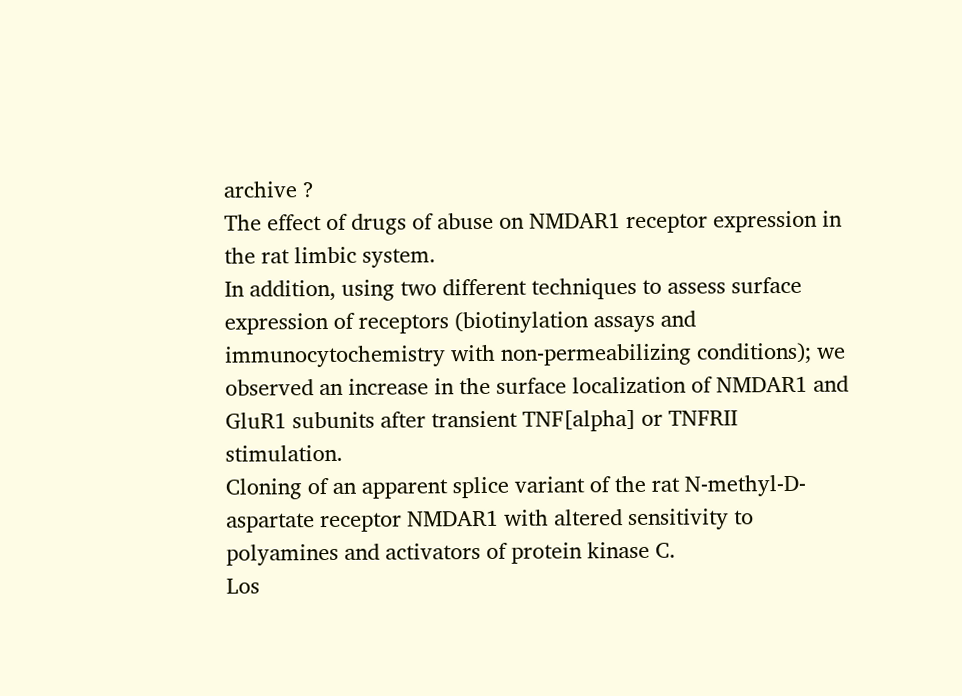archive ?
The effect of drugs of abuse on NMDAR1 receptor expression in the rat limbic system.
In addition, using two different techniques to assess surface expression of receptors (biotinylation assays and immunocytochemistry with non-permeabilizing conditions); we observed an increase in the surface localization of NMDAR1 and GluR1 subunits after transient TNF[alpha] or TNFRII stimulation.
Cloning of an apparent splice variant of the rat N-methyl-D-aspartate receptor NMDAR1 with altered sensitivity to polyamines and activators of protein kinase C.
Los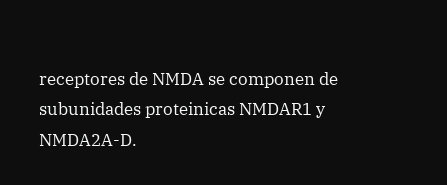receptores de NMDA se componen de subunidades proteinicas NMDAR1 y NMDA2A-D.